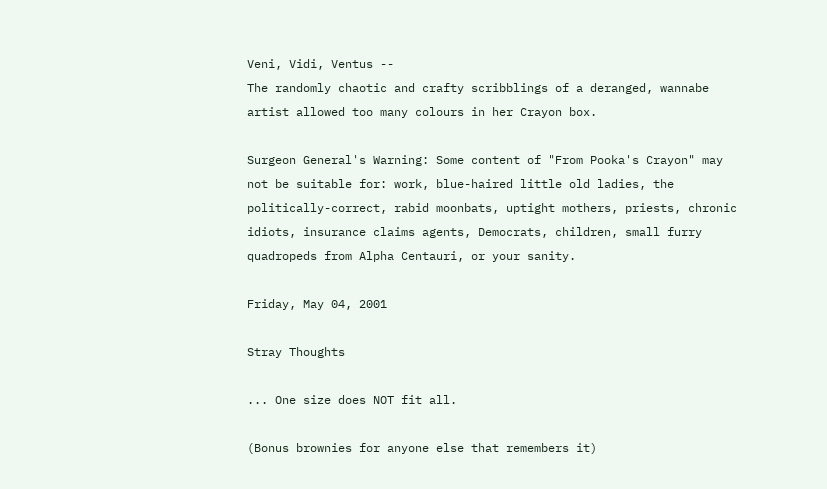Veni, Vidi, Ventus --
The randomly chaotic and crafty scribblings of a deranged, wannabe artist allowed too many colours in her Crayon box.

Surgeon General's Warning: Some content of "From Pooka's Crayon" may not be suitable for: work, blue-haired little old ladies, the politically-correct, rabid moonbats, uptight mothers, priests, chronic idiots, insurance claims agents, Democrats, children, small furry quadropeds from Alpha Centauri, or your sanity.

Friday, May 04, 2001

Stray Thoughts

... One size does NOT fit all.

(Bonus brownies for anyone else that remembers it)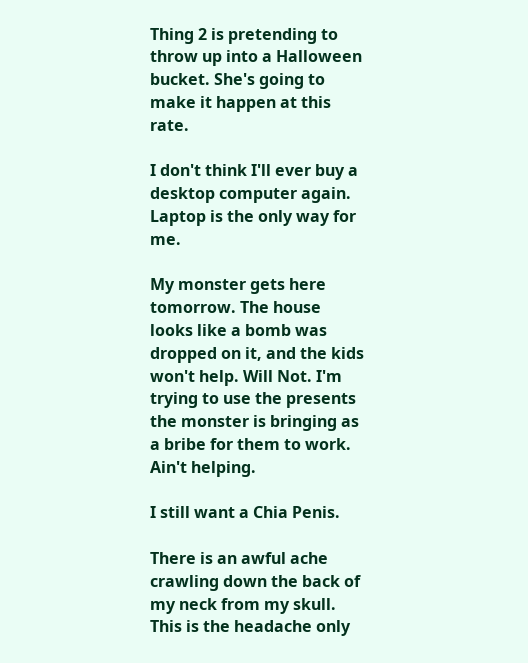Thing 2 is pretending to throw up into a Halloween bucket. She's going to make it happen at this rate.

I don't think I'll ever buy a desktop computer again. Laptop is the only way for me.

My monster gets here tomorrow. The house looks like a bomb was dropped on it, and the kids won't help. Will Not. I'm trying to use the presents the monster is bringing as a bribe for them to work. Ain't helping.

I still want a Chia Penis.

There is an awful ache crawling down the back of my neck from my skull. This is the headache only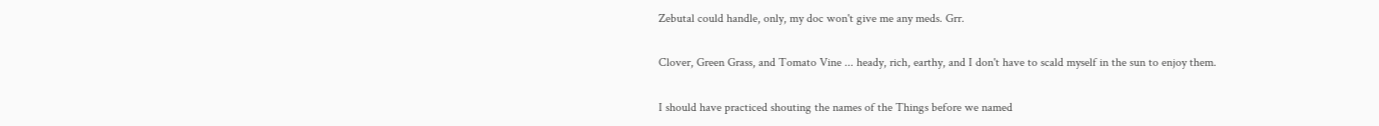Zebutal could handle, only, my doc won't give me any meds. Grr.

Clover, Green Grass, and Tomato Vine ... heady, rich, earthy, and I don't have to scald myself in the sun to enjoy them.

I should have practiced shouting the names of the Things before we named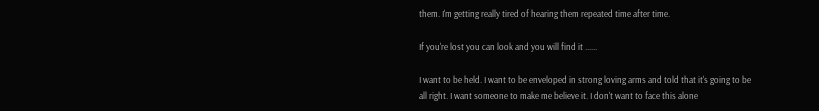them. I'm getting really tired of hearing them repeated time after time.

If you're lost you can look and you will find it ......

I want to be held. I want to be enveloped in strong loving arms and told that it's going to be all right. I want someone to make me believe it. I don't want to face this alone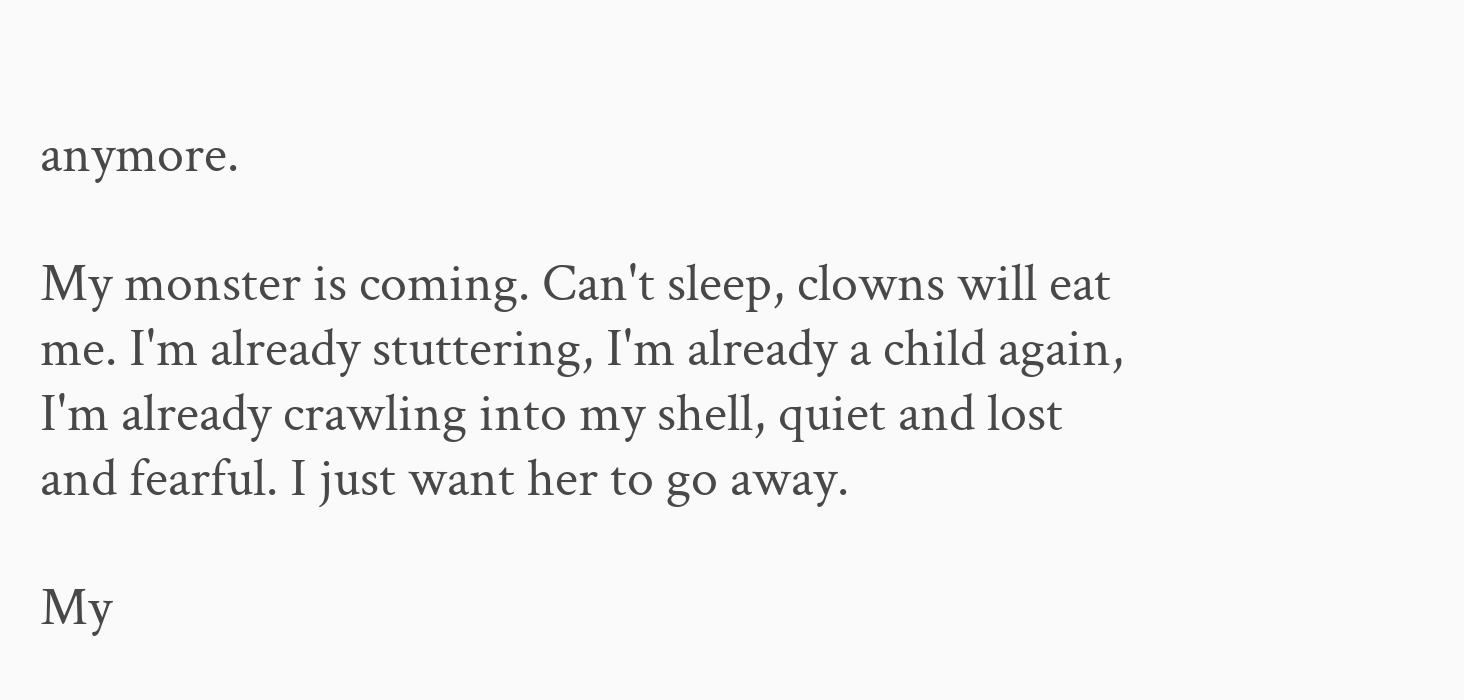anymore.

My monster is coming. Can't sleep, clowns will eat me. I'm already stuttering, I'm already a child again, I'm already crawling into my shell, quiet and lost and fearful. I just want her to go away.

My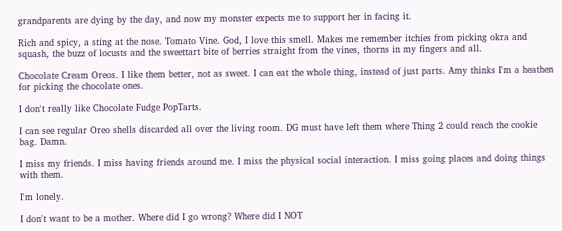grandparents are dying by the day, and now my monster expects me to support her in facing it.

Rich and spicy, a sting at the nose. Tomato Vine. God, I love this smell. Makes me remember itchies from picking okra and squash, the buzz of locusts and the sweettart bite of berries straight from the vines, thorns in my fingers and all.

Chocolate Cream Oreos. I like them better, not as sweet. I can eat the whole thing, instead of just parts. Amy thinks I'm a heathen for picking the chocolate ones.

I don't really like Chocolate Fudge PopTarts.

I can see regular Oreo shells discarded all over the living room. DG must have left them where Thing 2 could reach the cookie bag. Damn.

I miss my friends. I miss having friends around me. I miss the physical social interaction. I miss going places and doing things with them.

I'm lonely.

I don't want to be a mother. Where did I go wrong? Where did I NOT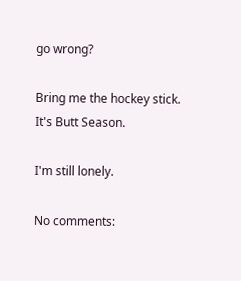go wrong?

Bring me the hockey stick. It's Butt Season.

I'm still lonely.

No comments: